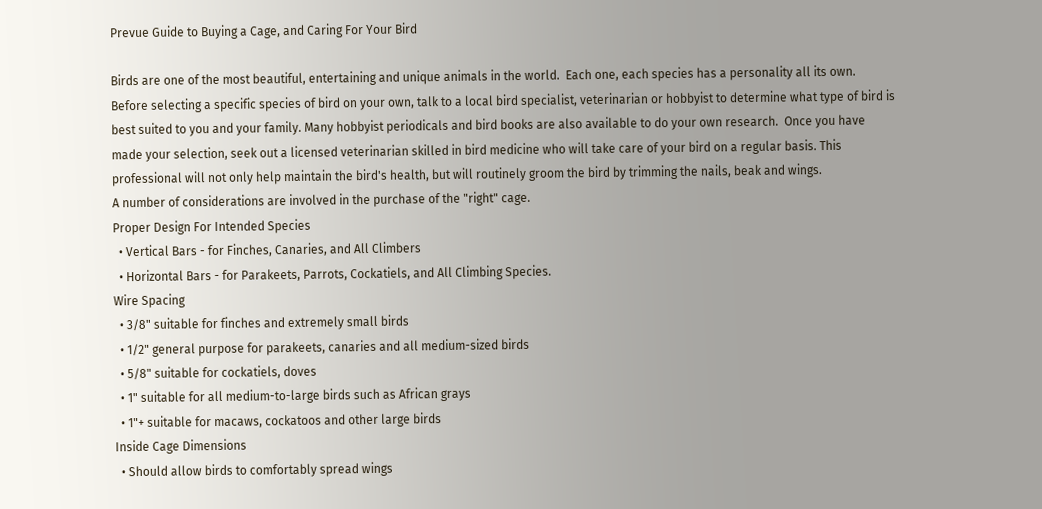Prevue Guide to Buying a Cage, and Caring For Your Bird

Birds are one of the most beautiful, entertaining and unique animals in the world.  Each one, each species has a personality all its own.  Before selecting a specific species of bird on your own, talk to a local bird specialist, veterinarian or hobbyist to determine what type of bird is best suited to you and your family. Many hobbyist periodicals and bird books are also available to do your own research.  Once you have made your selection, seek out a licensed veterinarian skilled in bird medicine who will take care of your bird on a regular basis. This professional will not only help maintain the bird's health, but will routinely groom the bird by trimming the nails, beak and wings.
A number of considerations are involved in the purchase of the "right" cage.
Proper Design For Intended Species
  • Vertical Bars - for Finches, Canaries, and All Climbers
  • Horizontal Bars - for Parakeets, Parrots, Cockatiels, and All Climbing Species.
Wire Spacing
  • 3/8" suitable for finches and extremely small birds
  • 1/2" general purpose for parakeets, canaries and all medium-sized birds
  • 5/8" suitable for cockatiels, doves
  • 1" suitable for all medium-to-large birds such as African grays
  • 1"+ suitable for macaws, cockatoos and other large birds
Inside Cage Dimensions
  • Should allow birds to comfortably spread wings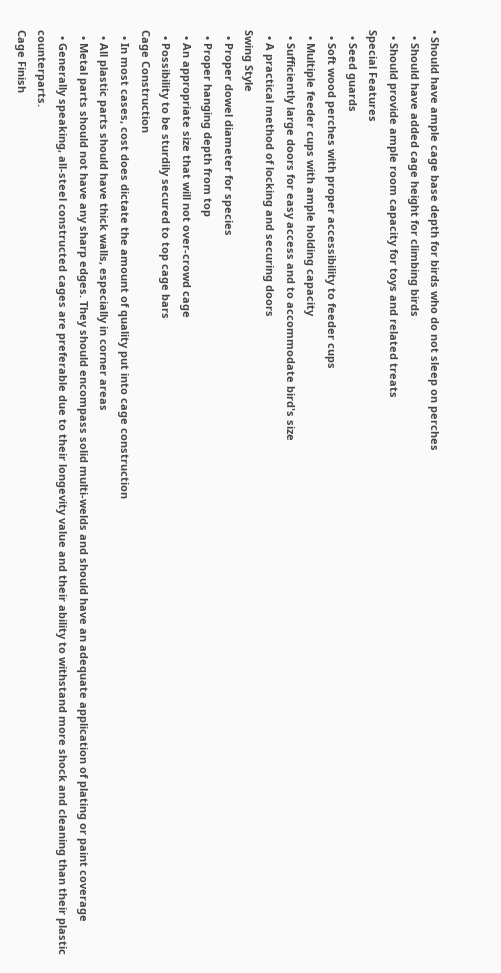• Should have ample cage base depth for birds who do not sleep on perches
  • Should have added cage height for climbing birds
  • Should provide ample room capacity for toys and related treats
Special Features
  • Seed guards
  • Soft wood perches with proper accessibility to feeder cups
  • Multiple feeder cups with ample holding capacity
  • Sufficiently large doors for easy access and to accommodate bird's size
  • A practical method of locking and securing doors
Swing Style
  • Proper dowel diameter for species
  • Proper hanging depth from top
  • An appropriate size that will not over-crowd cage
  • Possibility to be sturdily secured to top cage bars
Cage Construction
  • In most cases, cost does dictate the amount of quality put into cage construction
  • All plastic parts should have thick walls, especially in corner areas
  • Metal parts should not have any sharp edges. They should encompass solid multi-welds and should have an adequate application of plating or paint coverage
  • Generally speaking, all-steel constructed cages are preferable due to their longevity value and their ability to withstand more shock and cleaning than their plastic counterparts.
Cage Finish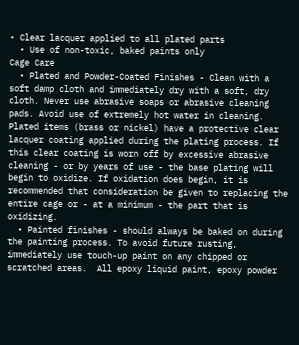• Clear lacquer applied to all plated parts
  • Use of non-toxic, baked paints only
Cage Care
  • Plated and Powder-Coated Finishes - Clean with a soft damp cloth and immediately dry with a soft, dry cloth. Never use abrasive soaps or abrasive cleaning pads. Avoid use of extremely hot water in cleaning.  Plated items (brass or nickel) have a protective clear lacquer coating applied during the plating process. If this clear coating is worn off by excessive abrasive cleaning - or by years of use - the base plating will begin to oxidize. If oxidation does begin, it is recommended that consideration be given to replacing the entire cage or - at a minimum - the part that is oxidizing.
  • Painted finishes - should always be baked on during the painting process. To avoid future rusting, immediately use touch-up paint on any chipped or scratched areas.  All epoxy liquid paint, epoxy powder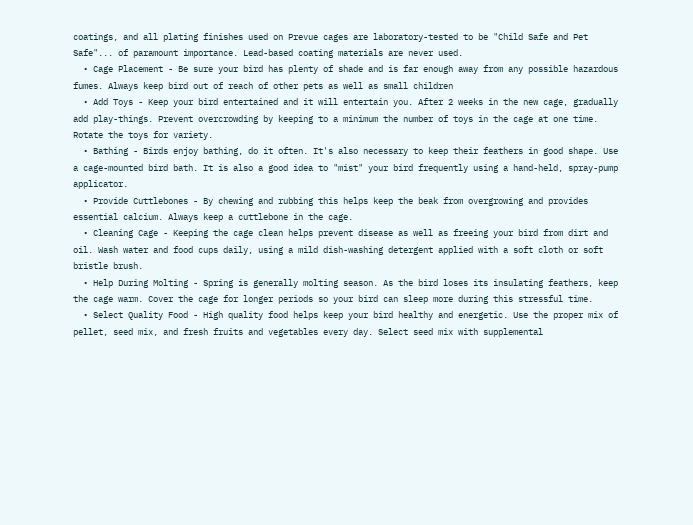coatings, and all plating finishes used on Prevue cages are laboratory-tested to be "Child Safe and Pet Safe"... of paramount importance. Lead-based coating materials are never used.
  • Cage Placement - Be sure your bird has plenty of shade and is far enough away from any possible hazardous fumes. Always keep bird out of reach of other pets as well as small children
  • Add Toys - Keep your bird entertained and it will entertain you. After 2 weeks in the new cage, gradually add play-things. Prevent overcrowding by keeping to a minimum the number of toys in the cage at one time. Rotate the toys for variety.
  • Bathing - Birds enjoy bathing, do it often. It's also necessary to keep their feathers in good shape. Use a cage-mounted bird bath. It is also a good idea to "mist" your bird frequently using a hand-held, spray-pump applicator.
  • Provide Cuttlebones - By chewing and rubbing this helps keep the beak from overgrowing and provides essential calcium. Always keep a cuttlebone in the cage.
  • Cleaning Cage - Keeping the cage clean helps prevent disease as well as freeing your bird from dirt and oil. Wash water and food cups daily, using a mild dish-washing detergent applied with a soft cloth or soft bristle brush.
  • Help During Molting - Spring is generally molting season. As the bird loses its insulating feathers, keep the cage warm. Cover the cage for longer periods so your bird can sleep more during this stressful time.
  • Select Quality Food - High quality food helps keep your bird healthy and energetic. Use the proper mix of pellet, seed mix, and fresh fruits and vegetables every day. Select seed mix with supplemental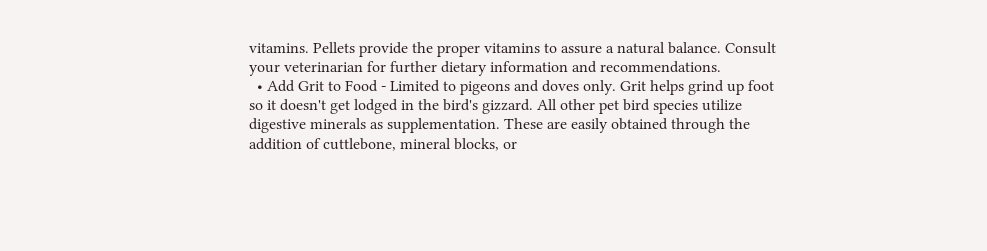vitamins. Pellets provide the proper vitamins to assure a natural balance. Consult your veterinarian for further dietary information and recommendations.
  • Add Grit to Food - Limited to pigeons and doves only. Grit helps grind up foot so it doesn't get lodged in the bird's gizzard. All other pet bird species utilize digestive minerals as supplementation. These are easily obtained through the addition of cuttlebone, mineral blocks, or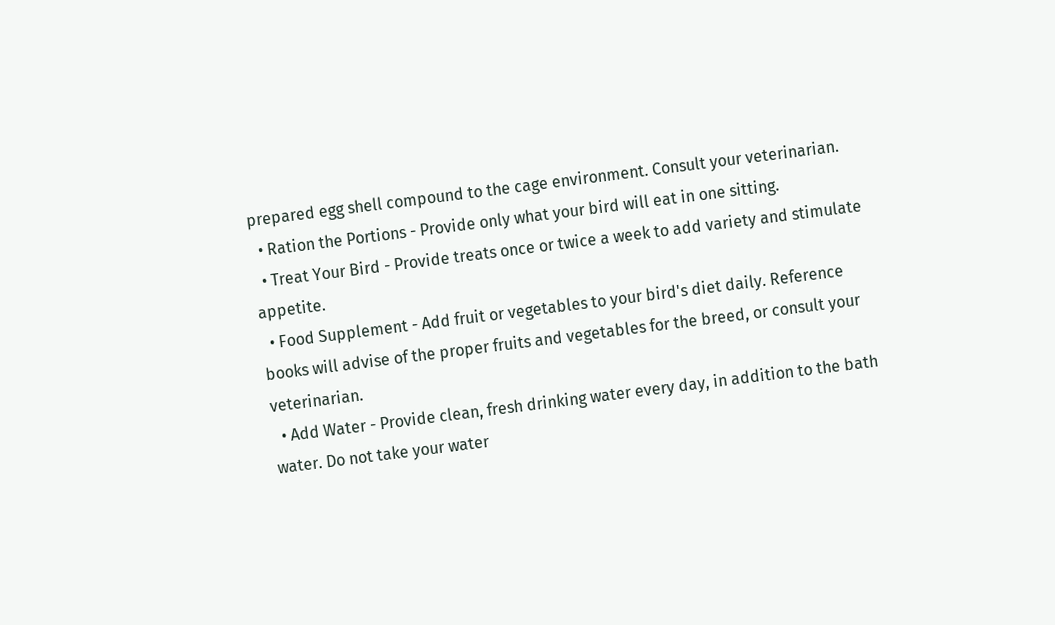prepared egg shell compound to the cage environment. Consult your veterinarian.
  • Ration the Portions - Provide only what your bird will eat in one sitting.
  • Treat Your Bird - Provide treats once or twice a week to add variety and stimulate appetite.
  • Food Supplement - Add fruit or vegetables to your bird's diet daily. Reference books will advise of the proper fruits and vegetables for the breed, or consult your veterinarian.
  • Add Water - Provide clean, fresh drinking water every day, in addition to the bath water. Do not take your water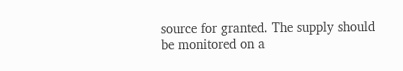source for granted. The supply should be monitored on a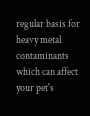regular basis for heavy metal contaminants which can affect your pet's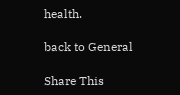health.

back to General

Share This